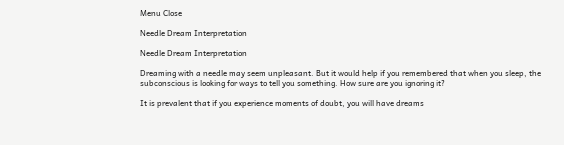Menu Close

Needle Dream Interpretation

Needle Dream Interpretation

Dreaming with a needle may seem unpleasant. But it would help if you remembered that when you sleep, the subconscious is looking for ways to tell you something. How sure are you ignoring it?

It is prevalent that if you experience moments of doubt, you will have dreams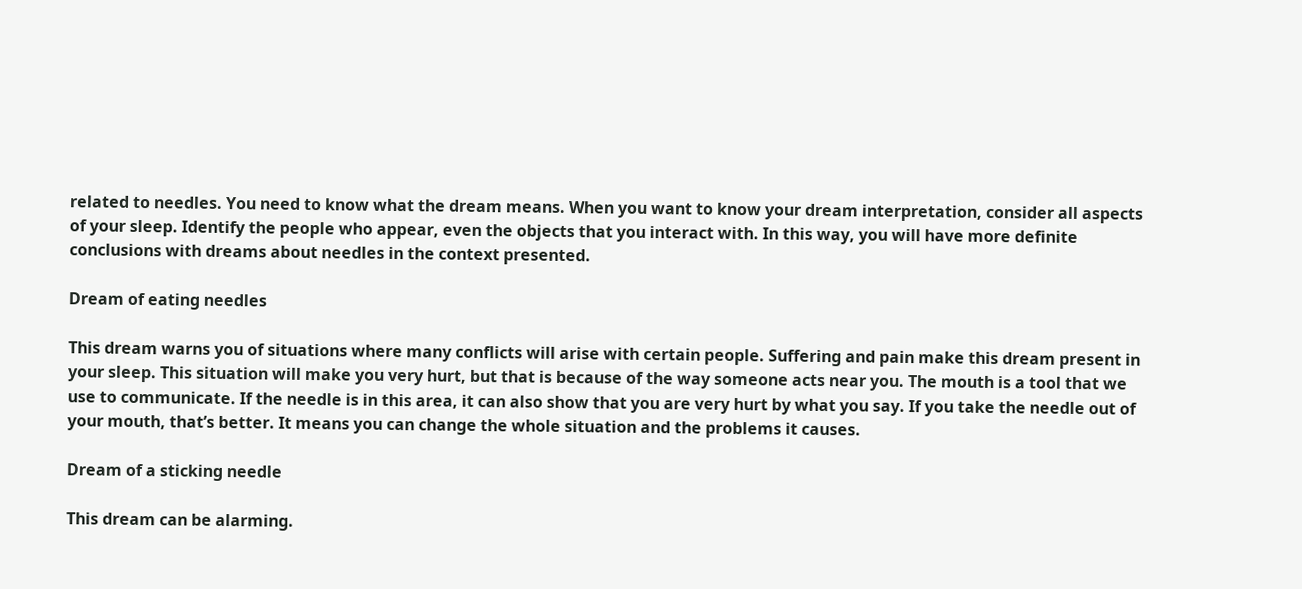related to needles. You need to know what the dream means. When you want to know your dream interpretation, consider all aspects of your sleep. Identify the people who appear, even the objects that you interact with. In this way, you will have more definite conclusions with dreams about needles in the context presented.

Dream of eating needles

This dream warns you of situations where many conflicts will arise with certain people. Suffering and pain make this dream present in your sleep. This situation will make you very hurt, but that is because of the way someone acts near you. The mouth is a tool that we use to communicate. If the needle is in this area, it can also show that you are very hurt by what you say. If you take the needle out of your mouth, that’s better. It means you can change the whole situation and the problems it causes.

Dream of a sticking needle

This dream can be alarming.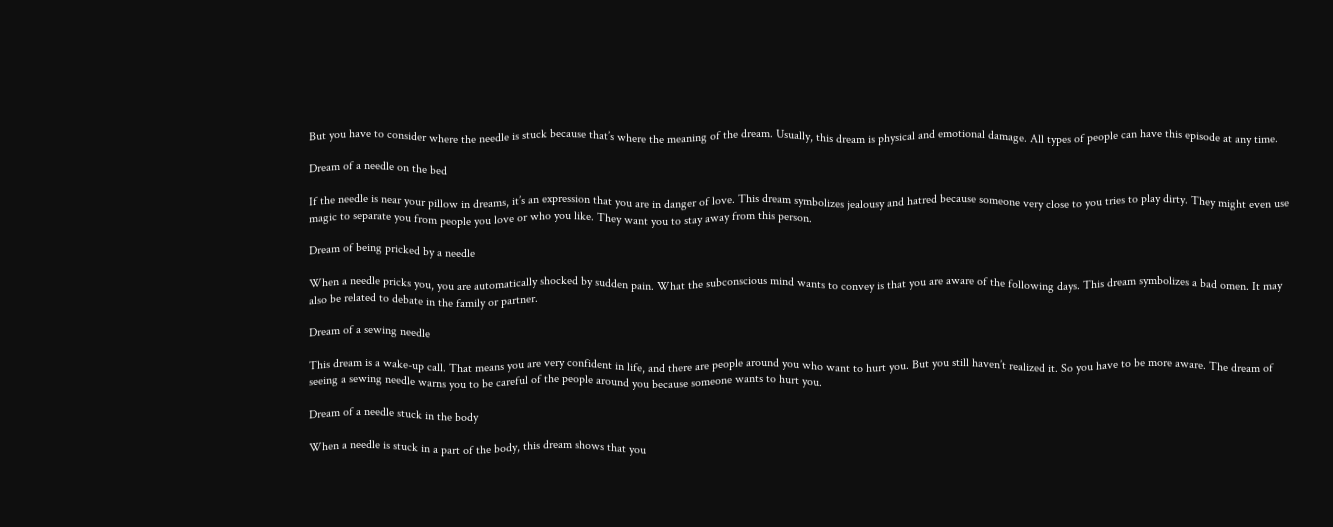But you have to consider where the needle is stuck because that’s where the meaning of the dream. Usually, this dream is physical and emotional damage. All types of people can have this episode at any time.

Dream of a needle on the bed

If the needle is near your pillow in dreams, it’s an expression that you are in danger of love. This dream symbolizes jealousy and hatred because someone very close to you tries to play dirty. They might even use magic to separate you from people you love or who you like. They want you to stay away from this person.

Dream of being pricked by a needle

When a needle pricks you, you are automatically shocked by sudden pain. What the subconscious mind wants to convey is that you are aware of the following days. This dream symbolizes a bad omen. It may also be related to debate in the family or partner.

Dream of a sewing needle

This dream is a wake-up call. That means you are very confident in life, and there are people around you who want to hurt you. But you still haven’t realized it. So you have to be more aware. The dream of seeing a sewing needle warns you to be careful of the people around you because someone wants to hurt you.

Dream of a needle stuck in the body

When a needle is stuck in a part of the body, this dream shows that you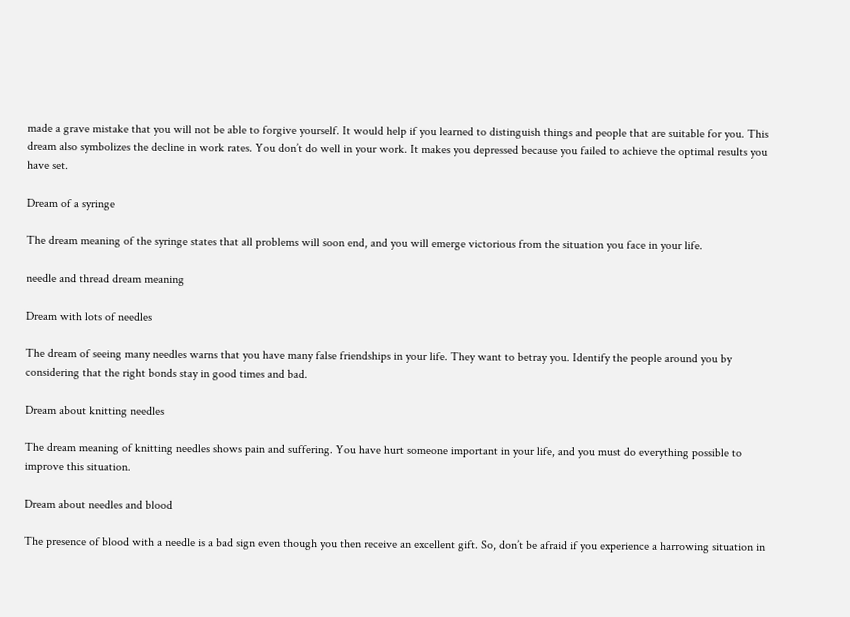made a grave mistake that you will not be able to forgive yourself. It would help if you learned to distinguish things and people that are suitable for you. This dream also symbolizes the decline in work rates. You don’t do well in your work. It makes you depressed because you failed to achieve the optimal results you have set.

Dream of a syringe

The dream meaning of the syringe states that all problems will soon end, and you will emerge victorious from the situation you face in your life.

needle and thread dream meaning

Dream with lots of needles

The dream of seeing many needles warns that you have many false friendships in your life. They want to betray you. Identify the people around you by considering that the right bonds stay in good times and bad.

Dream about knitting needles

The dream meaning of knitting needles shows pain and suffering. You have hurt someone important in your life, and you must do everything possible to improve this situation.

Dream about needles and blood

The presence of blood with a needle is a bad sign even though you then receive an excellent gift. So, don’t be afraid if you experience a harrowing situation in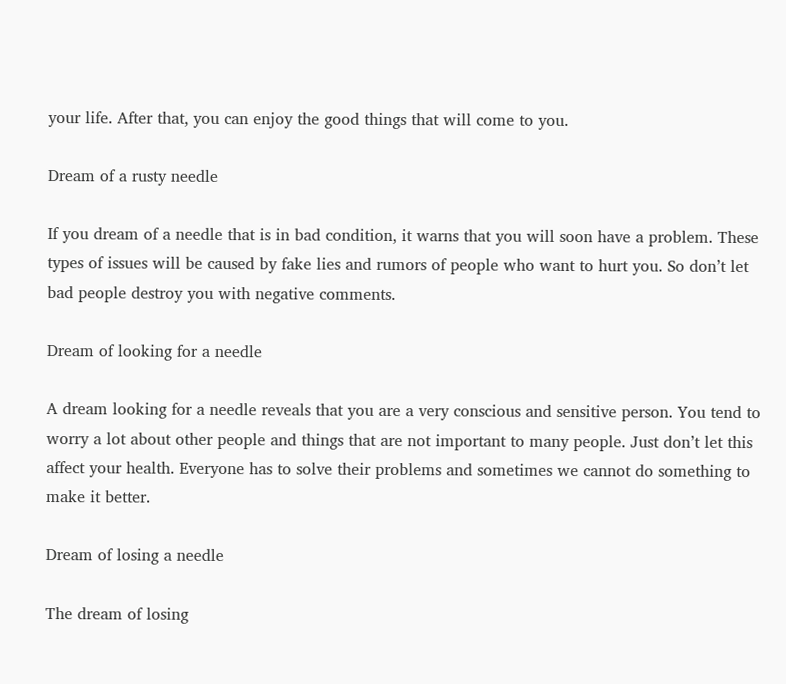your life. After that, you can enjoy the good things that will come to you.

Dream of a rusty needle

If you dream of a needle that is in bad condition, it warns that you will soon have a problem. These types of issues will be caused by fake lies and rumors of people who want to hurt you. So don’t let bad people destroy you with negative comments.

Dream of looking for a needle

A dream looking for a needle reveals that you are a very conscious and sensitive person. You tend to worry a lot about other people and things that are not important to many people. Just don’t let this affect your health. Everyone has to solve their problems and sometimes we cannot do something to make it better.

Dream of losing a needle

The dream of losing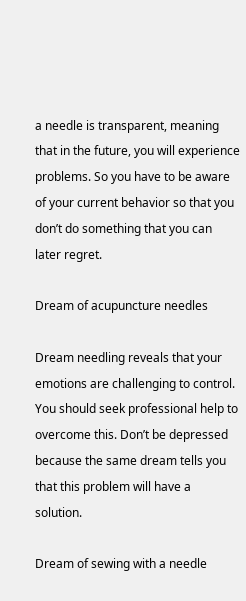a needle is transparent, meaning that in the future, you will experience problems. So you have to be aware of your current behavior so that you don’t do something that you can later regret.

Dream of acupuncture needles

Dream needling reveals that your emotions are challenging to control. You should seek professional help to overcome this. Don’t be depressed because the same dream tells you that this problem will have a solution.

Dream of sewing with a needle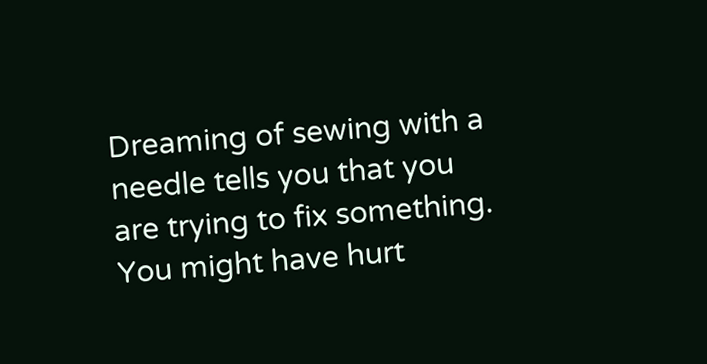Dreaming of sewing with a needle tells you that you are trying to fix something. You might have hurt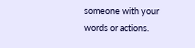someone with your words or actions.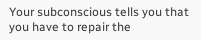Your subconscious tells you that you have to repair the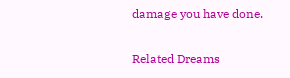damage you have done.

Related Dreams